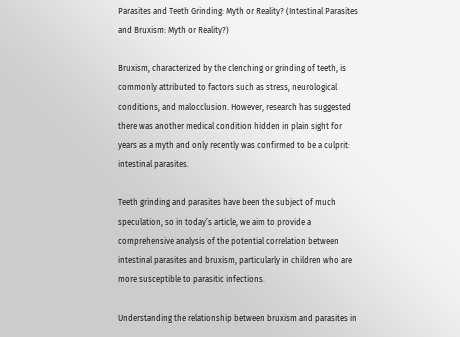Parasites and Teeth Grinding: Myth or Reality? (Intestinal Parasites and Bruxism: Myth or Reality?)

Bruxism, characterized by the clenching or grinding of teeth, is commonly attributed to factors such as stress, neurological conditions, and malocclusion. However, research has suggested there was another medical condition hidden in plain sight for years as a myth and only recently was confirmed to be a culprit: intestinal parasites.

Teeth grinding and parasites have been the subject of much speculation, so in today’s article, we aim to provide a comprehensive analysis of the potential correlation between intestinal parasites and bruxism, particularly in children who are more susceptible to parasitic infections.

Understanding the relationship between bruxism and parasites in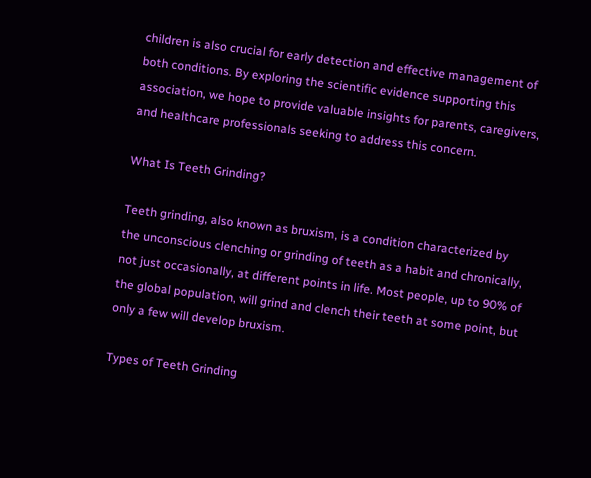children is also crucial for early detection and effective management of both conditions. By exploring the scientific evidence supporting this association, we hope to provide valuable insights for parents, caregivers, and healthcare professionals seeking to address this concern.

What Is Teeth Grinding?

Teeth grinding, also known as bruxism, is a condition characterized by the unconscious clenching or grinding of teeth as a habit and chronically, not just occasionally, at different points in life. Most people, up to 90% of the global population, will grind and clench their teeth at some point, but only a few will develop bruxism.

Types of Teeth Grinding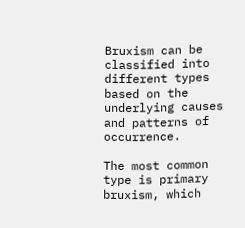Bruxism can be classified into different types based on the underlying causes and patterns of occurrence.

The most common type is primary bruxism, which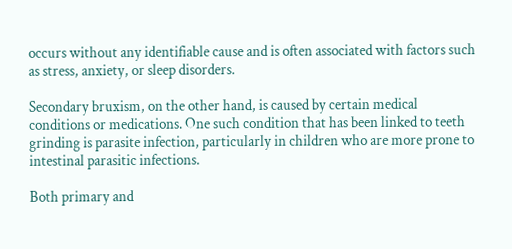occurs without any identifiable cause and is often associated with factors such as stress, anxiety, or sleep disorders.

Secondary bruxism, on the other hand, is caused by certain medical conditions or medications. One such condition that has been linked to teeth grinding is parasite infection, particularly in children who are more prone to intestinal parasitic infections.

Both primary and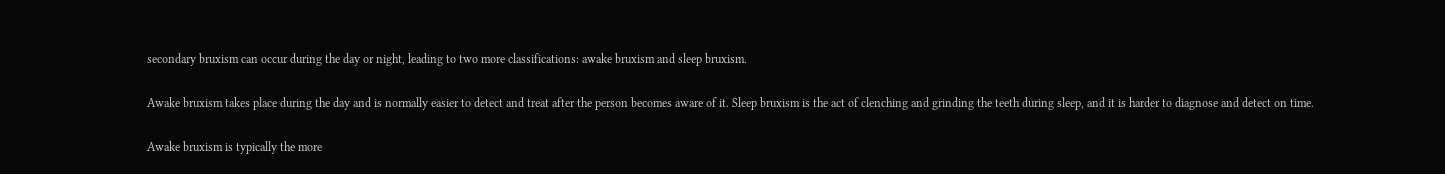secondary bruxism can occur during the day or night, leading to two more classifications: awake bruxism and sleep bruxism.

Awake bruxism takes place during the day and is normally easier to detect and treat after the person becomes aware of it. Sleep bruxism is the act of clenching and grinding the teeth during sleep, and it is harder to diagnose and detect on time.

Awake bruxism is typically the more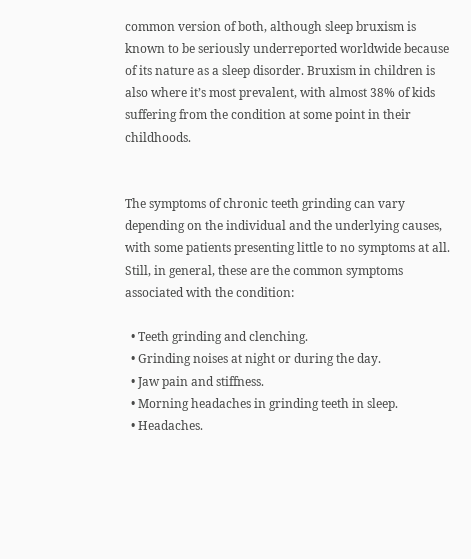common version of both, although sleep bruxism is known to be seriously underreported worldwide because of its nature as a sleep disorder. Bruxism in children is also where it’s most prevalent, with almost 38% of kids suffering from the condition at some point in their childhoods.


The symptoms of chronic teeth grinding can vary depending on the individual and the underlying causes, with some patients presenting little to no symptoms at all. Still, in general, these are the common symptoms associated with the condition:

  • Teeth grinding and clenching.
  • Grinding noises at night or during the day.
  • Jaw pain and stiffness.
  • Morning headaches in grinding teeth in sleep.
  • Headaches.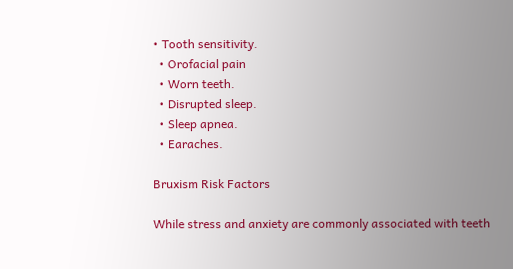• Tooth sensitivity.
  • Orofacial pain
  • Worn teeth.
  • Disrupted sleep.
  • Sleep apnea.
  • Earaches.

Bruxism Risk Factors

While stress and anxiety are commonly associated with teeth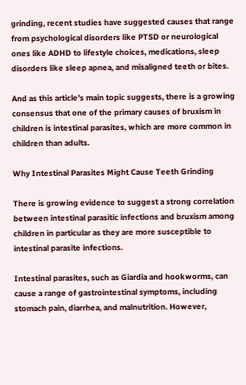grinding, recent studies have suggested causes that range from psychological disorders like PTSD or neurological ones like ADHD to lifestyle choices, medications, sleep disorders like sleep apnea, and misaligned teeth or bites.

And as this article’s main topic suggests, there is a growing consensus that one of the primary causes of bruxism in children is intestinal parasites, which are more common in children than adults.

Why Intestinal Parasites Might Cause Teeth Grinding

There is growing evidence to suggest a strong correlation between intestinal parasitic infections and bruxism among children in particular as they are more susceptible to intestinal parasite infections.

Intestinal parasites, such as Giardia and hookworms, can cause a range of gastrointestinal symptoms, including stomach pain, diarrhea, and malnutrition. However,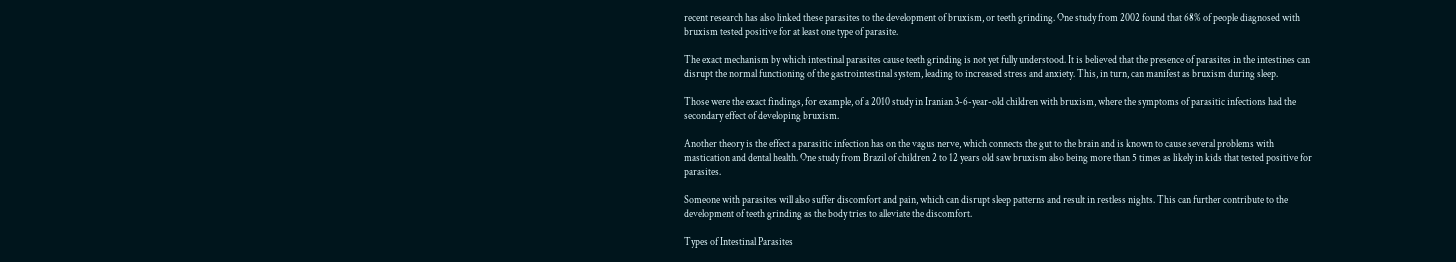recent research has also linked these parasites to the development of bruxism, or teeth grinding. One study from 2002 found that 68% of people diagnosed with bruxism tested positive for at least one type of parasite.

The exact mechanism by which intestinal parasites cause teeth grinding is not yet fully understood. It is believed that the presence of parasites in the intestines can disrupt the normal functioning of the gastrointestinal system, leading to increased stress and anxiety. This, in turn, can manifest as bruxism during sleep.

Those were the exact findings, for example, of a 2010 study in Iranian 3-6-year-old children with bruxism, where the symptoms of parasitic infections had the secondary effect of developing bruxism.

Another theory is the effect a parasitic infection has on the vagus nerve, which connects the gut to the brain and is known to cause several problems with mastication and dental health. One study from Brazil of children 2 to 12 years old saw bruxism also being more than 5 times as likely in kids that tested positive for parasites.

Someone with parasites will also suffer discomfort and pain, which can disrupt sleep patterns and result in restless nights. This can further contribute to the development of teeth grinding as the body tries to alleviate the discomfort.

Types of Intestinal Parasites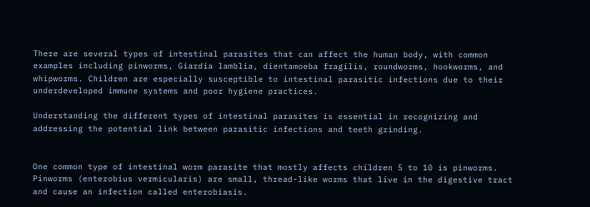There are several types of intestinal parasites that can affect the human body, with common examples including pinworms, Giardia lamblia, dientamoeba fragilis, roundworms, hookworms, and whipworms. Children are especially susceptible to intestinal parasitic infections due to their underdeveloped immune systems and poor hygiene practices.

Understanding the different types of intestinal parasites is essential in recognizing and addressing the potential link between parasitic infections and teeth grinding.


One common type of intestinal worm parasite that mostly affects children 5 to 10 is pinworms. Pinworms (enterobius vermicularis) are small, thread-like worms that live in the digestive tract and cause an infection called enterobiasis.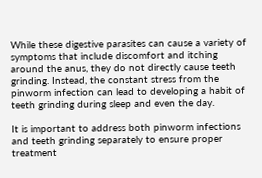While these digestive parasites can cause a variety of symptoms that include discomfort and itching around the anus, they do not directly cause teeth grinding. Instead, the constant stress from the pinworm infection can lead to developing a habit of teeth grinding during sleep and even the day.

It is important to address both pinworm infections and teeth grinding separately to ensure proper treatment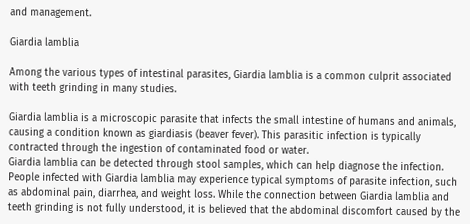and management.

Giardia lamblia

Among the various types of intestinal parasites, Giardia lamblia is a common culprit associated with teeth grinding in many studies.

Giardia lamblia is a microscopic parasite that infects the small intestine of humans and animals, causing a condition known as giardiasis (beaver fever). This parasitic infection is typically contracted through the ingestion of contaminated food or water.
Giardia lamblia can be detected through stool samples, which can help diagnose the infection. People infected with Giardia lamblia may experience typical symptoms of parasite infection, such as abdominal pain, diarrhea, and weight loss. While the connection between Giardia lamblia and teeth grinding is not fully understood, it is believed that the abdominal discomfort caused by the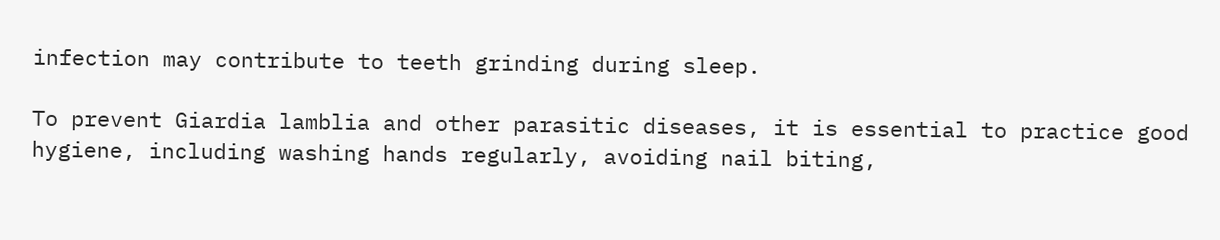infection may contribute to teeth grinding during sleep.

To prevent Giardia lamblia and other parasitic diseases, it is essential to practice good hygiene, including washing hands regularly, avoiding nail biting,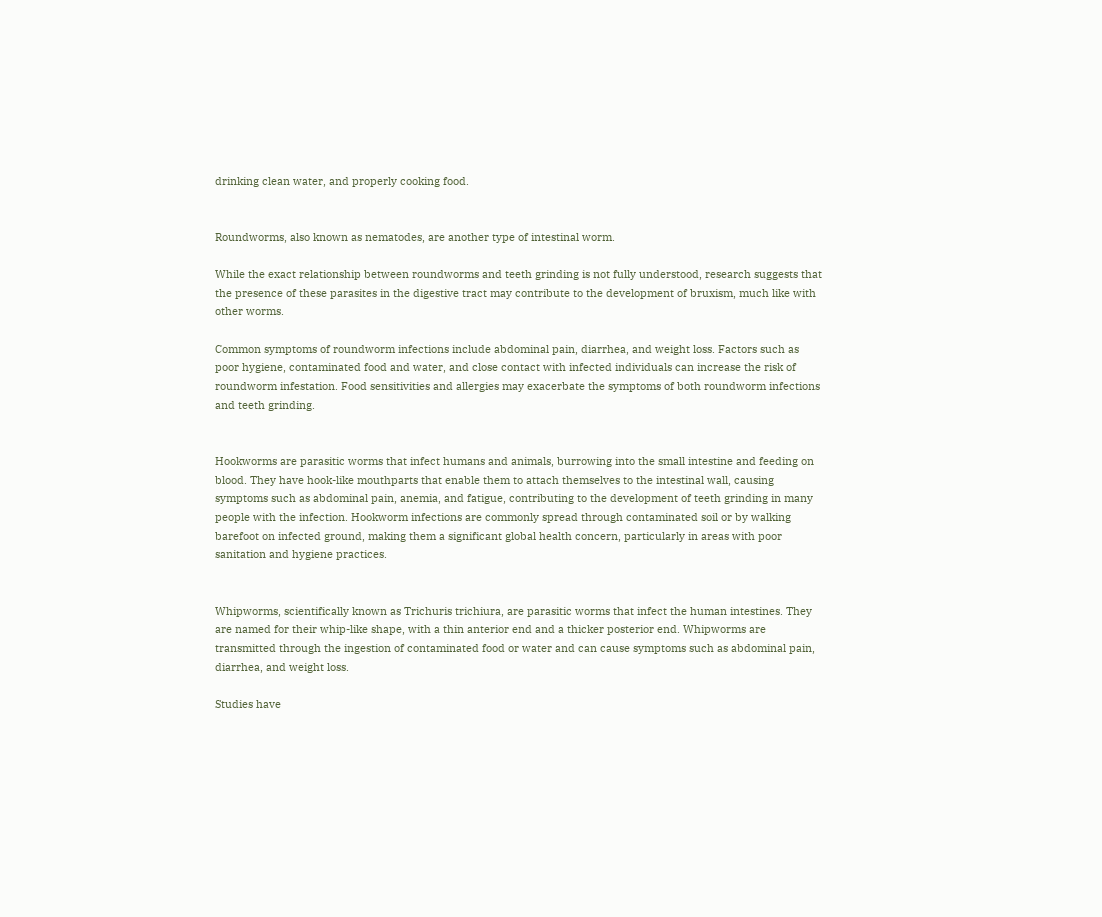drinking clean water, and properly cooking food.


Roundworms, also known as nematodes, are another type of intestinal worm.

While the exact relationship between roundworms and teeth grinding is not fully understood, research suggests that the presence of these parasites in the digestive tract may contribute to the development of bruxism, much like with other worms.

Common symptoms of roundworm infections include abdominal pain, diarrhea, and weight loss. Factors such as poor hygiene, contaminated food and water, and close contact with infected individuals can increase the risk of roundworm infestation. Food sensitivities and allergies may exacerbate the symptoms of both roundworm infections and teeth grinding.


Hookworms are parasitic worms that infect humans and animals, burrowing into the small intestine and feeding on blood. They have hook-like mouthparts that enable them to attach themselves to the intestinal wall, causing symptoms such as abdominal pain, anemia, and fatigue, contributing to the development of teeth grinding in many people with the infection. Hookworm infections are commonly spread through contaminated soil or by walking barefoot on infected ground, making them a significant global health concern, particularly in areas with poor sanitation and hygiene practices.


Whipworms, scientifically known as Trichuris trichiura, are parasitic worms that infect the human intestines. They are named for their whip-like shape, with a thin anterior end and a thicker posterior end. Whipworms are transmitted through the ingestion of contaminated food or water and can cause symptoms such as abdominal pain, diarrhea, and weight loss.

Studies have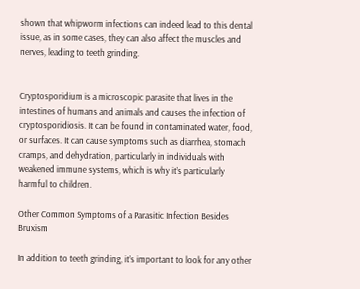shown that whipworm infections can indeed lead to this dental issue, as in some cases, they can also affect the muscles and nerves, leading to teeth grinding.


Cryptosporidium is a microscopic parasite that lives in the intestines of humans and animals and causes the infection of cryptosporidiosis. It can be found in contaminated water, food, or surfaces. It can cause symptoms such as diarrhea, stomach cramps, and dehydration, particularly in individuals with weakened immune systems, which is why it’s particularly harmful to children.

Other Common Symptoms of a Parasitic Infection Besides Bruxism

In addition to teeth grinding, it’s important to look for any other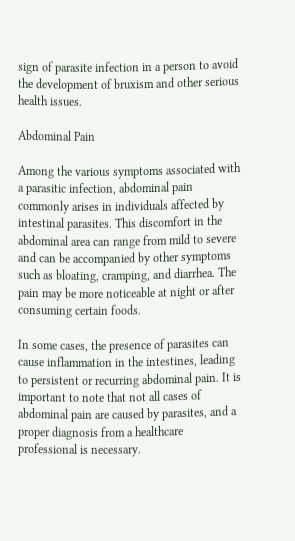sign of parasite infection in a person to avoid the development of bruxism and other serious health issues.

Abdominal Pain

Among the various symptoms associated with a parasitic infection, abdominal pain commonly arises in individuals affected by intestinal parasites. This discomfort in the abdominal area can range from mild to severe and can be accompanied by other symptoms such as bloating, cramping, and diarrhea. The pain may be more noticeable at night or after consuming certain foods.

In some cases, the presence of parasites can cause inflammation in the intestines, leading to persistent or recurring abdominal pain. It is important to note that not all cases of abdominal pain are caused by parasites, and a proper diagnosis from a healthcare professional is necessary.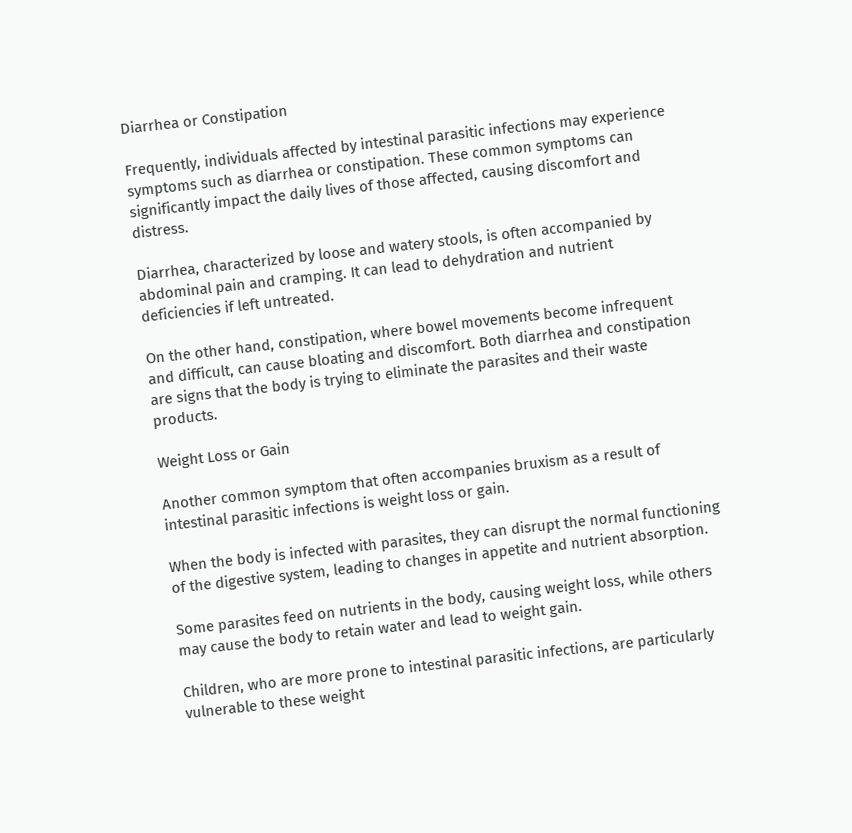Diarrhea or Constipation

Frequently, individuals affected by intestinal parasitic infections may experience symptoms such as diarrhea or constipation. These common symptoms can significantly impact the daily lives of those affected, causing discomfort and distress.

Diarrhea, characterized by loose and watery stools, is often accompanied by abdominal pain and cramping. It can lead to dehydration and nutrient deficiencies if left untreated.

On the other hand, constipation, where bowel movements become infrequent and difficult, can cause bloating and discomfort. Both diarrhea and constipation are signs that the body is trying to eliminate the parasites and their waste products.

Weight Loss or Gain

Another common symptom that often accompanies bruxism as a result of intestinal parasitic infections is weight loss or gain.

When the body is infected with parasites, they can disrupt the normal functioning of the digestive system, leading to changes in appetite and nutrient absorption.

Some parasites feed on nutrients in the body, causing weight loss, while others may cause the body to retain water and lead to weight gain.

Children, who are more prone to intestinal parasitic infections, are particularly vulnerable to these weight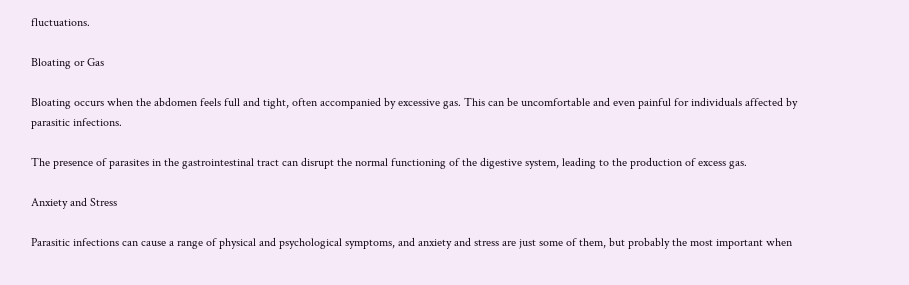fluctuations.

Bloating or Gas

Bloating occurs when the abdomen feels full and tight, often accompanied by excessive gas. This can be uncomfortable and even painful for individuals affected by parasitic infections.

The presence of parasites in the gastrointestinal tract can disrupt the normal functioning of the digestive system, leading to the production of excess gas.

Anxiety and Stress

Parasitic infections can cause a range of physical and psychological symptoms, and anxiety and stress are just some of them, but probably the most important when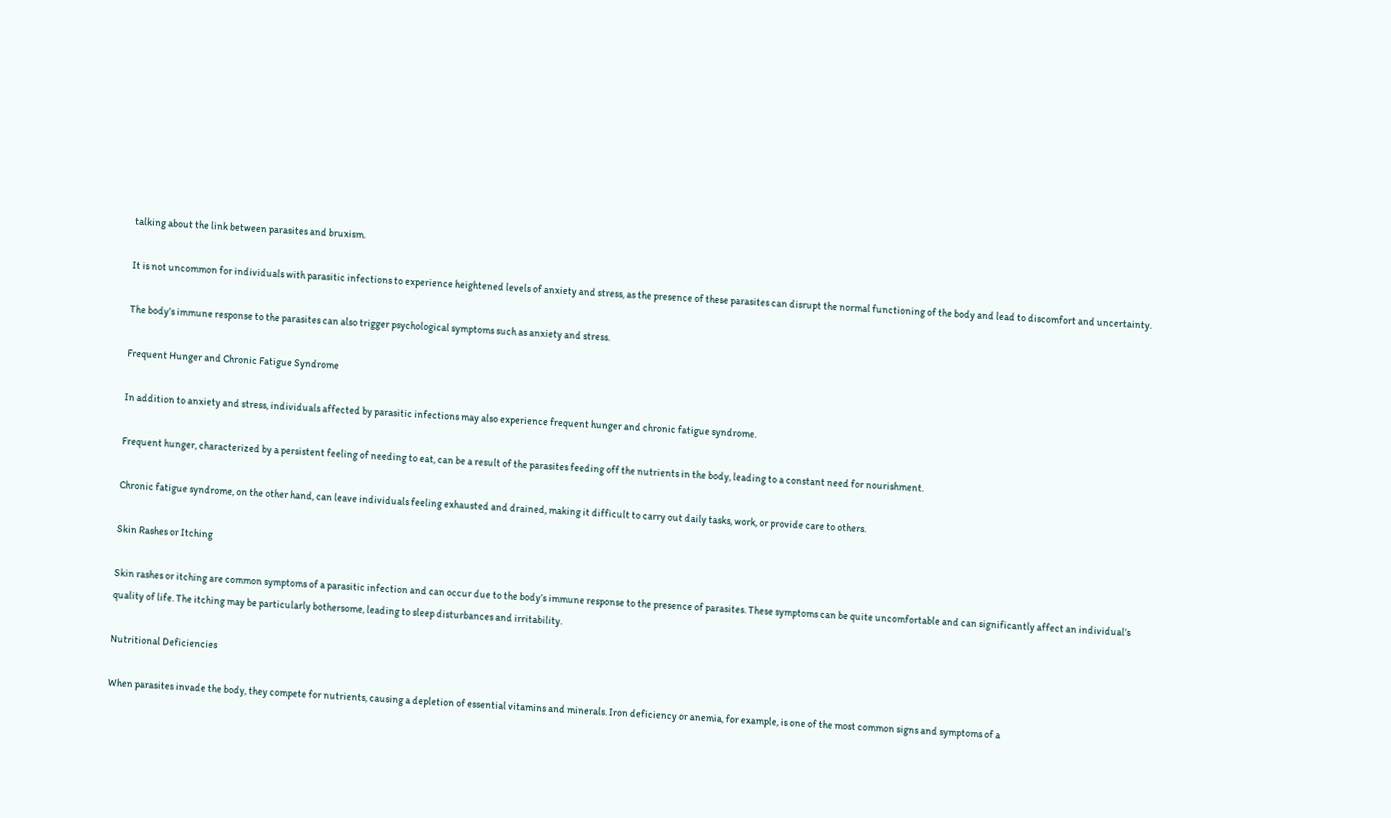talking about the link between parasites and bruxism.

It is not uncommon for individuals with parasitic infections to experience heightened levels of anxiety and stress, as the presence of these parasites can disrupt the normal functioning of the body and lead to discomfort and uncertainty.

The body’s immune response to the parasites can also trigger psychological symptoms such as anxiety and stress.

Frequent Hunger and Chronic Fatigue Syndrome

In addition to anxiety and stress, individuals affected by parasitic infections may also experience frequent hunger and chronic fatigue syndrome.

Frequent hunger, characterized by a persistent feeling of needing to eat, can be a result of the parasites feeding off the nutrients in the body, leading to a constant need for nourishment.

Chronic fatigue syndrome, on the other hand, can leave individuals feeling exhausted and drained, making it difficult to carry out daily tasks, work, or provide care to others.

Skin Rashes or Itching

Skin rashes or itching are common symptoms of a parasitic infection and can occur due to the body’s immune response to the presence of parasites. These symptoms can be quite uncomfortable and can significantly affect an individual’s quality of life. The itching may be particularly bothersome, leading to sleep disturbances and irritability.

Nutritional Deficiencies

When parasites invade the body, they compete for nutrients, causing a depletion of essential vitamins and minerals. Iron deficiency or anemia, for example, is one of the most common signs and symptoms of a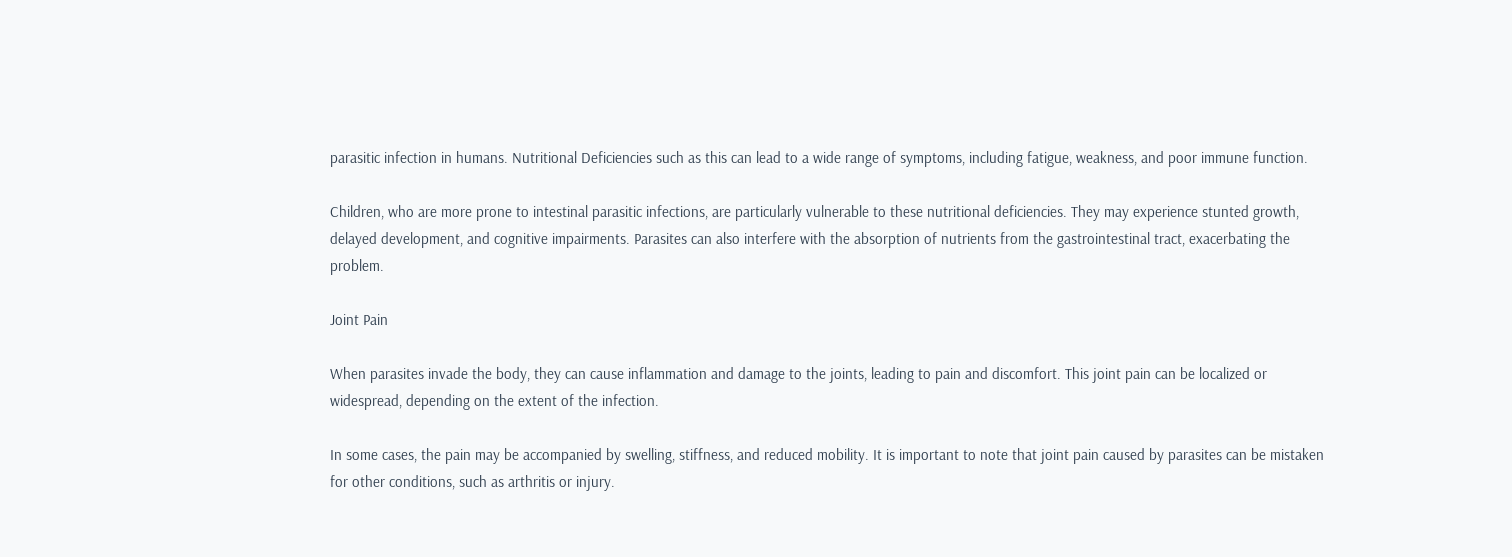parasitic infection in humans. Nutritional Deficiencies such as this can lead to a wide range of symptoms, including fatigue, weakness, and poor immune function.

Children, who are more prone to intestinal parasitic infections, are particularly vulnerable to these nutritional deficiencies. They may experience stunted growth, delayed development, and cognitive impairments. Parasites can also interfere with the absorption of nutrients from the gastrointestinal tract, exacerbating the problem.

Joint Pain

When parasites invade the body, they can cause inflammation and damage to the joints, leading to pain and discomfort. This joint pain can be localized or widespread, depending on the extent of the infection.

In some cases, the pain may be accompanied by swelling, stiffness, and reduced mobility. It is important to note that joint pain caused by parasites can be mistaken for other conditions, such as arthritis or injury.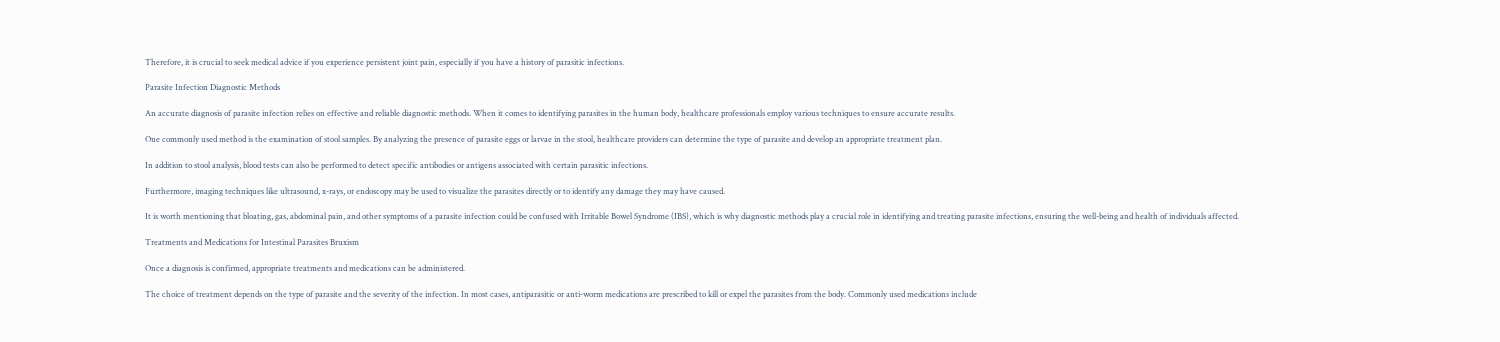Therefore, it is crucial to seek medical advice if you experience persistent joint pain, especially if you have a history of parasitic infections.

Parasite Infection Diagnostic Methods

An accurate diagnosis of parasite infection relies on effective and reliable diagnostic methods. When it comes to identifying parasites in the human body, healthcare professionals employ various techniques to ensure accurate results.

One commonly used method is the examination of stool samples. By analyzing the presence of parasite eggs or larvae in the stool, healthcare providers can determine the type of parasite and develop an appropriate treatment plan.

In addition to stool analysis, blood tests can also be performed to detect specific antibodies or antigens associated with certain parasitic infections.

Furthermore, imaging techniques like ultrasound, x-rays, or endoscopy may be used to visualize the parasites directly or to identify any damage they may have caused.

It is worth mentioning that bloating, gas, abdominal pain, and other symptoms of a parasite infection could be confused with Irritable Bowel Syndrome (IBS), which is why diagnostic methods play a crucial role in identifying and treating parasite infections, ensuring the well-being and health of individuals affected.

Treatments and Medications for Intestinal Parasites Bruxism

Once a diagnosis is confirmed, appropriate treatments and medications can be administered.

The choice of treatment depends on the type of parasite and the severity of the infection. In most cases, antiparasitic or anti-worm medications are prescribed to kill or expel the parasites from the body. Commonly used medications include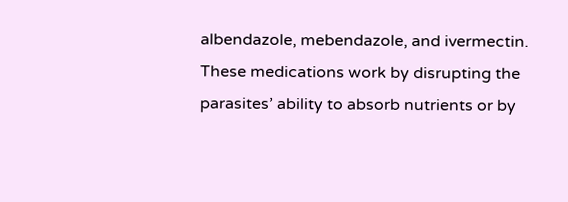albendazole, mebendazole, and ivermectin. These medications work by disrupting the parasites’ ability to absorb nutrients or by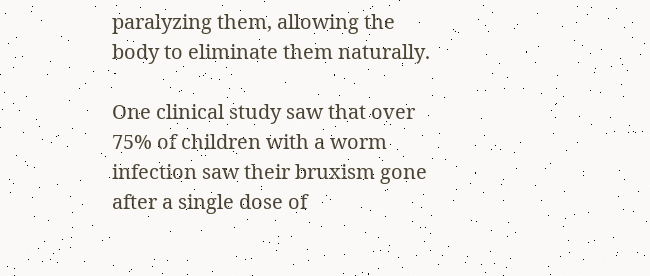paralyzing them, allowing the body to eliminate them naturally.

One clinical study saw that over 75% of children with a worm infection saw their bruxism gone after a single dose of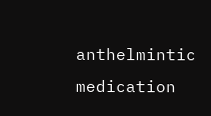anthelmintic medication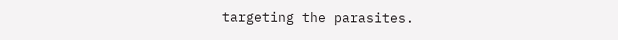targeting the parasites.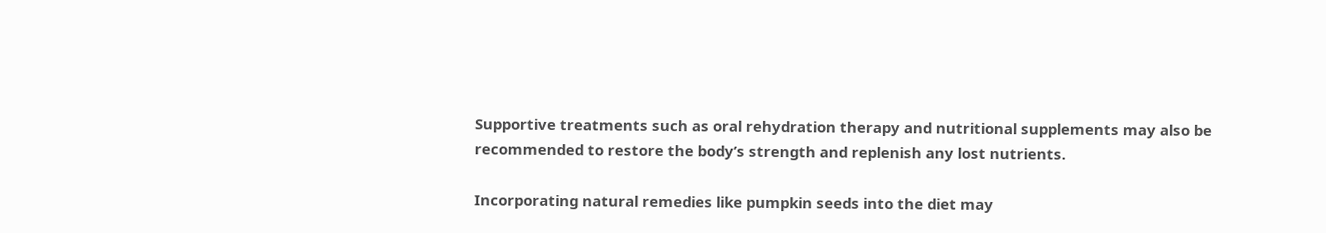Supportive treatments such as oral rehydration therapy and nutritional supplements may also be recommended to restore the body’s strength and replenish any lost nutrients.

Incorporating natural remedies like pumpkin seeds into the diet may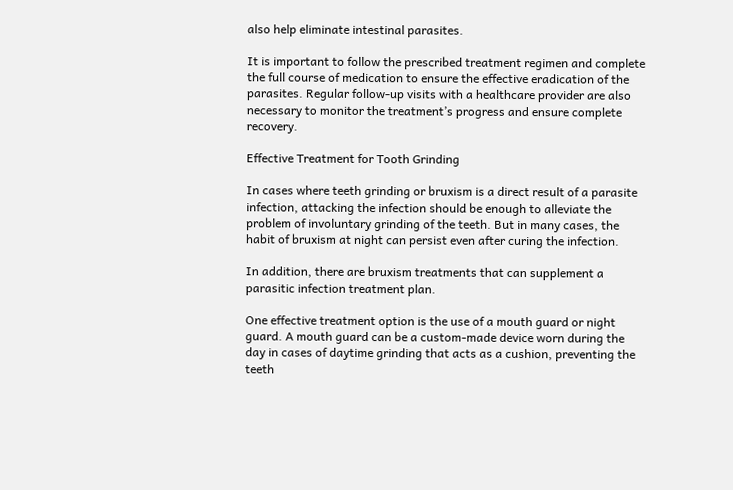also help eliminate intestinal parasites.

It is important to follow the prescribed treatment regimen and complete the full course of medication to ensure the effective eradication of the parasites. Regular follow-up visits with a healthcare provider are also necessary to monitor the treatment’s progress and ensure complete recovery.

Effective Treatment for Tooth Grinding

In cases where teeth grinding or bruxism is a direct result of a parasite infection, attacking the infection should be enough to alleviate the problem of involuntary grinding of the teeth. But in many cases, the habit of bruxism at night can persist even after curing the infection.

In addition, there are bruxism treatments that can supplement a parasitic infection treatment plan.

One effective treatment option is the use of a mouth guard or night guard. A mouth guard can be a custom-made device worn during the day in cases of daytime grinding that acts as a cushion, preventing the teeth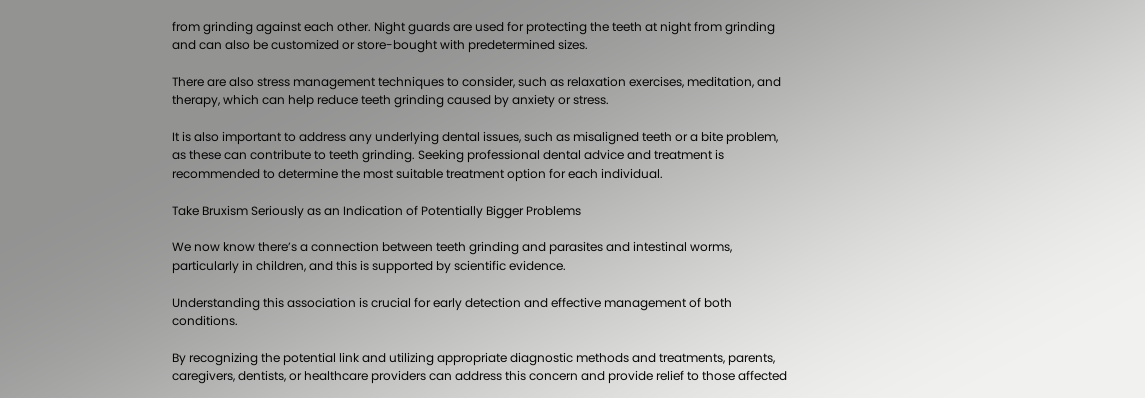from grinding against each other. Night guards are used for protecting the teeth at night from grinding and can also be customized or store-bought with predetermined sizes.

There are also stress management techniques to consider, such as relaxation exercises, meditation, and therapy, which can help reduce teeth grinding caused by anxiety or stress.

It is also important to address any underlying dental issues, such as misaligned teeth or a bite problem, as these can contribute to teeth grinding. Seeking professional dental advice and treatment is recommended to determine the most suitable treatment option for each individual.

Take Bruxism Seriously as an Indication of Potentially Bigger Problems

We now know there’s a connection between teeth grinding and parasites and intestinal worms, particularly in children, and this is supported by scientific evidence.

Understanding this association is crucial for early detection and effective management of both conditions.

By recognizing the potential link and utilizing appropriate diagnostic methods and treatments, parents, caregivers, dentists, or healthcare providers can address this concern and provide relief to those affected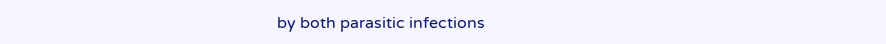by both parasitic infections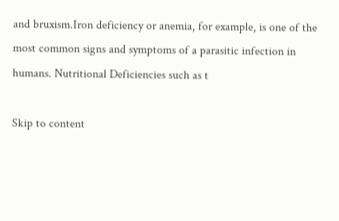and bruxism.Iron deficiency or anemia, for example, is one of the most common signs and symptoms of a parasitic infection in humans. Nutritional Deficiencies such as t

Skip to content